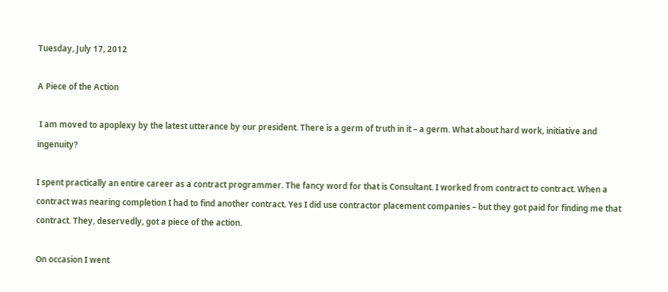Tuesday, July 17, 2012

A Piece of the Action

 I am moved to apoplexy by the latest utterance by our president. There is a germ of truth in it – a germ. What about hard work, initiative and ingenuity?

I spent practically an entire career as a contract programmer. The fancy word for that is Consultant. I worked from contract to contract. When a contract was nearing completion I had to find another contract. Yes I did use contractor placement companies – but they got paid for finding me that contract. They, deservedly, got a piece of the action.

On occasion I went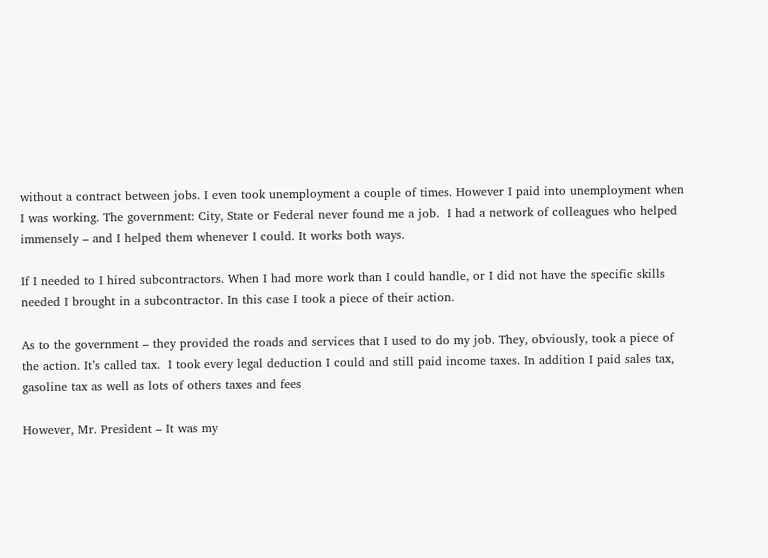without a contract between jobs. I even took unemployment a couple of times. However I paid into unemployment when I was working. The government: City, State or Federal never found me a job.  I had a network of colleagues who helped immensely – and I helped them whenever I could. It works both ways.

If I needed to I hired subcontractors. When I had more work than I could handle, or I did not have the specific skills needed I brought in a subcontractor. In this case I took a piece of their action.

As to the government – they provided the roads and services that I used to do my job. They, obviously, took a piece of the action. It’s called tax.  I took every legal deduction I could and still paid income taxes. In addition I paid sales tax, gasoline tax as well as lots of others taxes and fees

However, Mr. President – It was my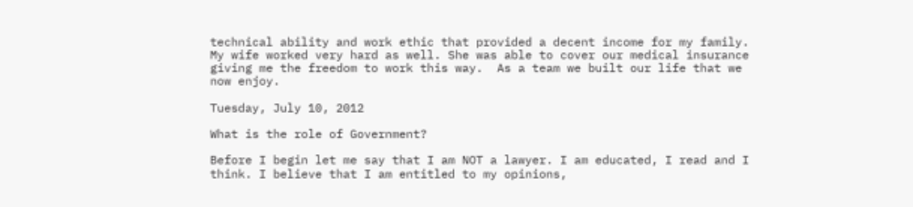technical ability and work ethic that provided a decent income for my family. My wife worked very hard as well. She was able to cover our medical insurance giving me the freedom to work this way.  As a team we built our life that we now enjoy.

Tuesday, July 10, 2012

What is the role of Government?

Before I begin let me say that I am NOT a lawyer. I am educated, I read and I think. I believe that I am entitled to my opinions,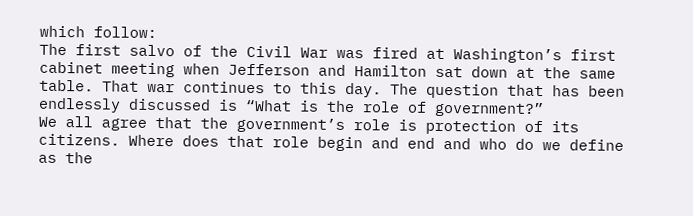which follow:
The first salvo of the Civil War was fired at Washington’s first cabinet meeting when Jefferson and Hamilton sat down at the same table. That war continues to this day. The question that has been endlessly discussed is “What is the role of government?”
We all agree that the government’s role is protection of its citizens. Where does that role begin and end and who do we define as the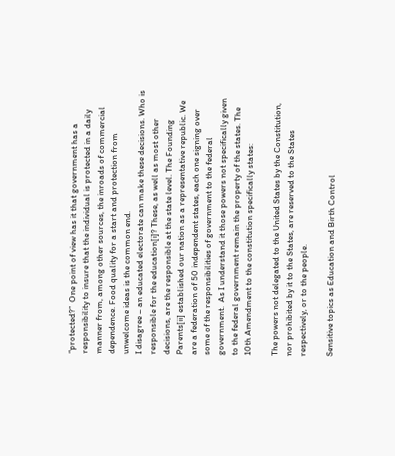“protected?”  One point of view has it that government has a responsibility to insure that the individual is protected in a daily manner from, among other sources, the inroads of commercial dependence. Food quality for a start and protection from unwelcome ideas is the common end.
I disagree – an educated electorate can make these decisions. Who is responsible for the education[i]? These, as well as most other decisions, are the responsible at the state level. The Founding Parents[ii] established our nation as a representative republic. We are a federation of 50 independent states, each one signing over some of the responsibilities of government to the federal government.  As I understand it those powers not specifically given to the federal government remain the property of the states. The 10th Amendment to the constitution specifically states:

The powers not delegated to the United States by the Constitution, nor prohibited by it to the States, are reserved to the States respectively, or to the people.

Sensitive topics as Education and Birth Control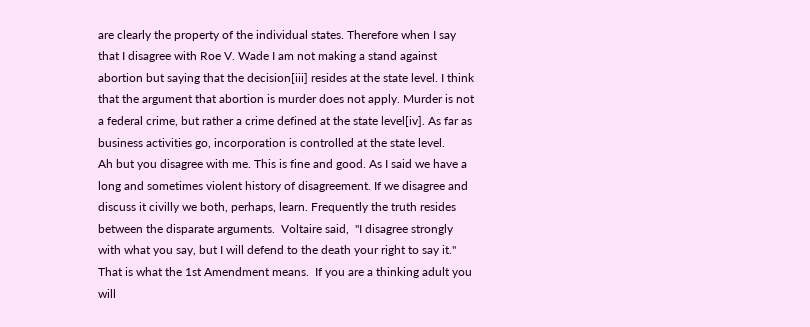are clearly the property of the individual states. Therefore when I say that I disagree with Roe V. Wade I am not making a stand against abortion but saying that the decision[iii] resides at the state level. I think that the argument that abortion is murder does not apply. Murder is not a federal crime, but rather a crime defined at the state level[iv]. As far as business activities go, incorporation is controlled at the state level.
Ah but you disagree with me. This is fine and good. As I said we have a long and sometimes violent history of disagreement. If we disagree and discuss it civilly we both, perhaps, learn. Frequently the truth resides between the disparate arguments.  Voltaire said,  "I disagree strongly with what you say, but I will defend to the death your right to say it."  That is what the 1st Amendment means.  If you are a thinking adult you will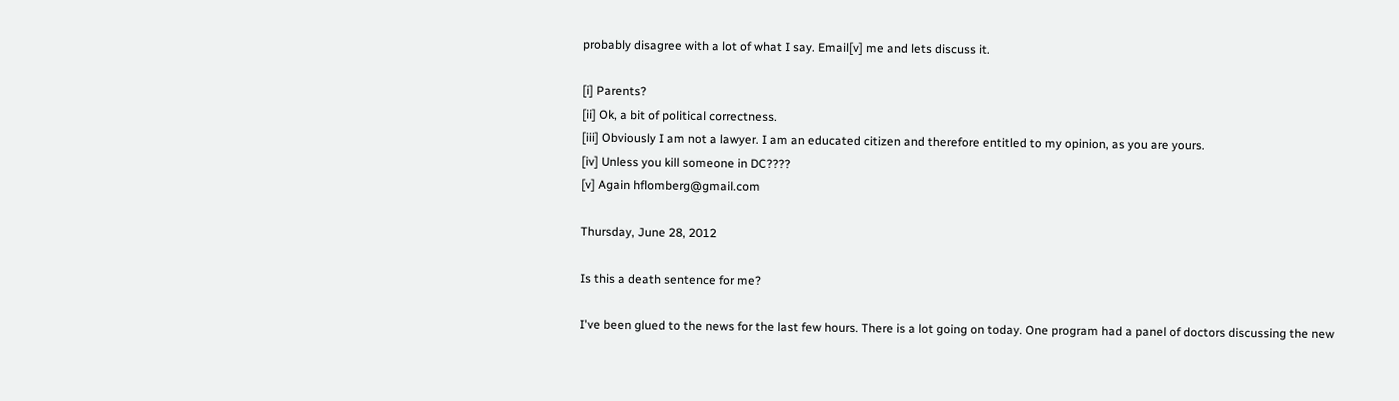probably disagree with a lot of what I say. Email[v] me and lets discuss it.

[i] Parents?
[ii] Ok, a bit of political correctness.
[iii] Obviously I am not a lawyer. I am an educated citizen and therefore entitled to my opinion, as you are yours.
[iv] Unless you kill someone in DC????
[v] Again hflomberg@gmail.com

Thursday, June 28, 2012

Is this a death sentence for me?

I've been glued to the news for the last few hours. There is a lot going on today. One program had a panel of doctors discussing the new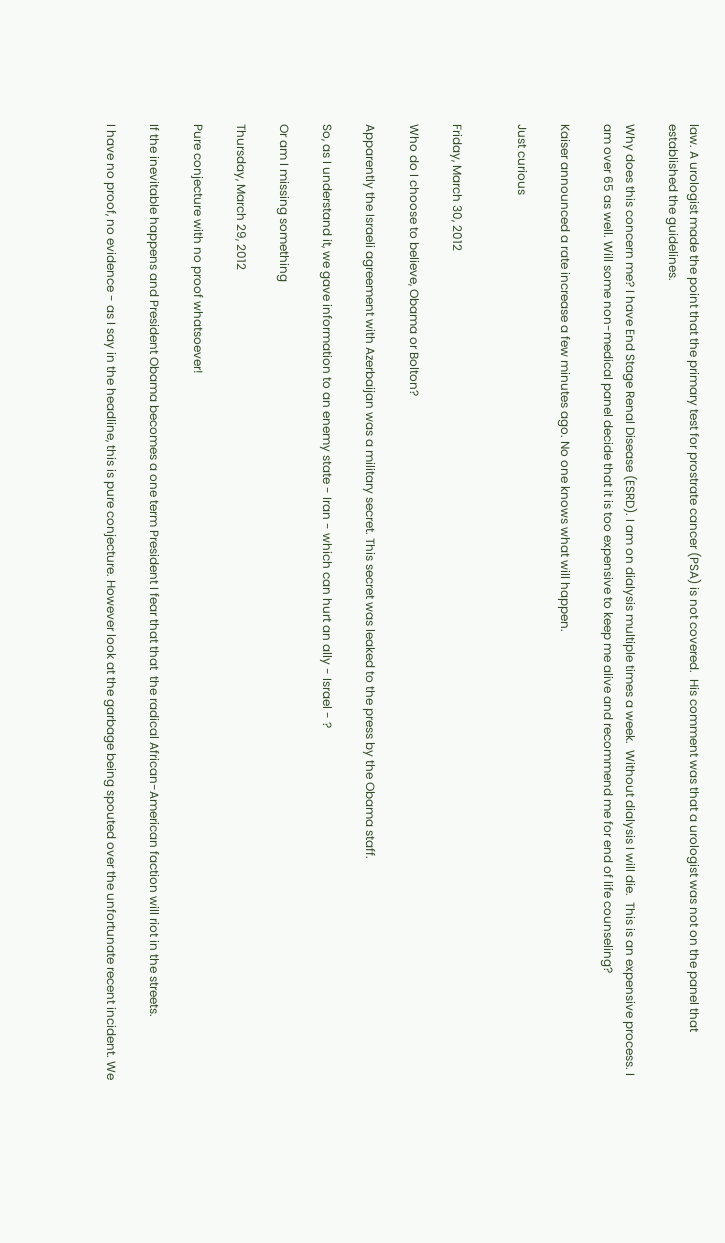law. A urologist made the point that the primary test for prostrate cancer (PSA) is not covered.  His comment was that a urologist was not on the panel that established the guidelines.

Why does this concern me? I have End Stage Renal Disease (ESRD). I am on dialysis multiple times a week.  Without dialysis I will die.  This is an expensive process. I am over 65 as well. Will some non-medical panel decide that it is too expensive to keep me alive and recommend me for end of life counseling?

Kaiser announced a rate increase a few minutes ago. No one knows what will happen.

Just curious


Friday, March 30, 2012

Who do I choose to believe, Obama or Bolton?

Apparently the Israeli agreement with Azerbaijan was a military secret. This secret was leaked to the press by the Obama staff.

So, as I understand it, we gave information to an enemy state - Iran - which can hurt an ally - Israel - ?

Or am I missing something

Thursday, March 29, 2012

Pure conjecture with no proof whatsoever!

If the inevitable happens and President Obama becomes a one term President I fear that that  the radical African-American faction will riot in the streets.

I have no proof, no evidence - as I say in the headline, this is pure conjecture. However look at the garbage being spouted over the unfortunate recent incident. We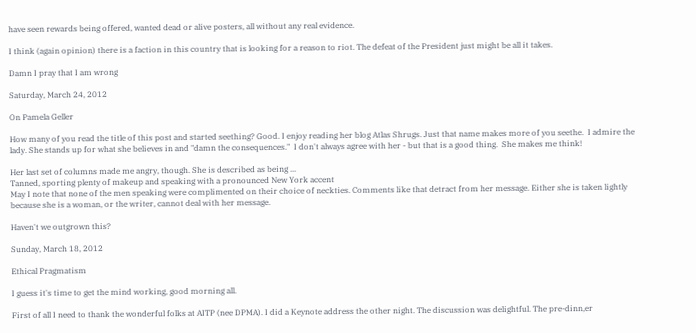have seen rewards being offered, wanted dead or alive posters, all without any real evidence.

I think (again opinion) there is a faction in this country that is looking for a reason to riot. The defeat of the President just might be all it takes.

Damn I pray that I am wrong

Saturday, March 24, 2012

On Pamela Geller

How many of you read the title of this post and started seething? Good. I enjoy reading her blog Atlas Shrugs. Just that name makes more of you seethe.  I admire the lady. She stands up for what she believes in and "damn the consequences."  I don't always agree with her - but that is a good thing.  She makes me think!

Her last set of columns made me angry, though. She is described as being ...
Tanned, sporting plenty of makeup and speaking with a pronounced New York accent
May I note that none of the men speaking were complimented on their choice of neckties. Comments like that detract from her message. Either she is taken lightly because she is a woman, or the writer, cannot deal with her message.

Haven't we outgrown this?

Sunday, March 18, 2012

Ethical Pragmatism

I guess it's time to get the mind working, good morning all.

First of all I need to thank the wonderful folks at AITP (nee DPMA). I did a Keynote address the other night. The discussion was delightful. The pre-dinn,er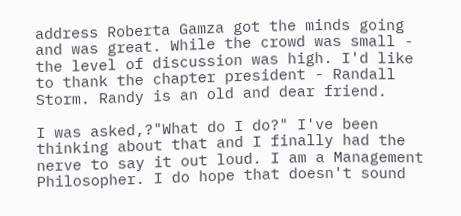address Roberta Gamza got the minds going and was great. While the crowd was small - the level of discussion was high. I'd like to thank the chapter president - Randall Storm. Randy is an old and dear friend.

I was asked,?"What do I do?" I've been thinking about that and I finally had the nerve to say it out loud. I am a Management Philosopher. I do hope that doesn't sound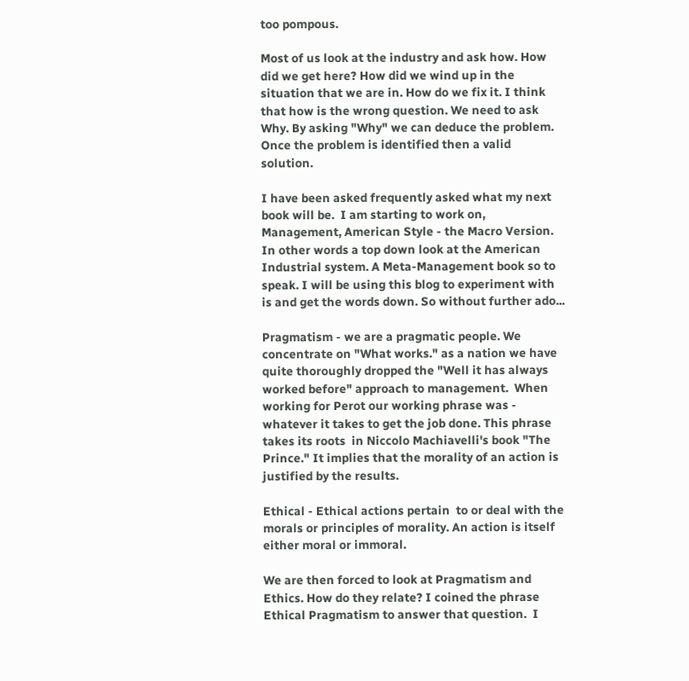too pompous.

Most of us look at the industry and ask how. How did we get here? How did we wind up in the situation that we are in. How do we fix it. I think that how is the wrong question. We need to ask Why. By asking "Why" we can deduce the problem. Once the problem is identified then a valid solution.

I have been asked frequently asked what my next book will be.  I am starting to work on, Management, American Style - the Macro Version. In other words a top down look at the American Industrial system. A Meta-Management book so to speak. I will be using this blog to experiment with is and get the words down. So without further ado...

Pragmatism - we are a pragmatic people. We concentrate on "What works." as a nation we have quite thoroughly dropped the "Well it has always worked before" approach to management.  When working for Perot our working phrase was - whatever it takes to get the job done. This phrase takes its roots  in Niccolo Machiavelli's book "The Prince." It implies that the morality of an action is justified by the results.

Ethical - Ethical actions pertain  to or deal with the morals or principles of morality. An action is itself either moral or immoral.

We are then forced to look at Pragmatism and Ethics. How do they relate? I coined the phrase Ethical Pragmatism to answer that question.  I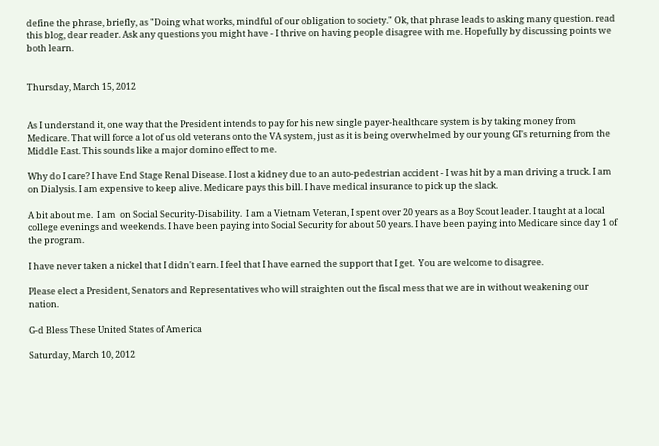define the phrase, briefly, as "Doing what works, mindful of our obligation to society." Ok, that phrase leads to asking many question. read this blog, dear reader. Ask any questions you might have - I thrive on having people disagree with me. Hopefully by discussing points we both learn.


Thursday, March 15, 2012


As I understand it, one way that the President intends to pay for his new single payer-healthcare system is by taking money from Medicare. That will force a lot of us old veterans onto the VA system, just as it is being overwhelmed by our young GI's returning from the Middle East. This sounds like a major domino effect to me.

Why do I care? I have End Stage Renal Disease. I lost a kidney due to an auto-pedestrian accident - I was hit by a man driving a truck. I am on Dialysis. I am expensive to keep alive. Medicare pays this bill. I have medical insurance to pick up the slack.

A bit about me.  I am  on Social Security-Disability.  I am a Vietnam Veteran, I spent over 20 years as a Boy Scout leader. I taught at a local college evenings and weekends. I have been paying into Social Security for about 50 years. I have been paying into Medicare since day 1 of the program.

I have never taken a nickel that I didn't earn. I feel that I have earned the support that I get.  You are welcome to disagree.

Please elect a President, Senators and Representatives who will straighten out the fiscal mess that we are in without weakening our nation.

G-d Bless These United States of America

Saturday, March 10, 2012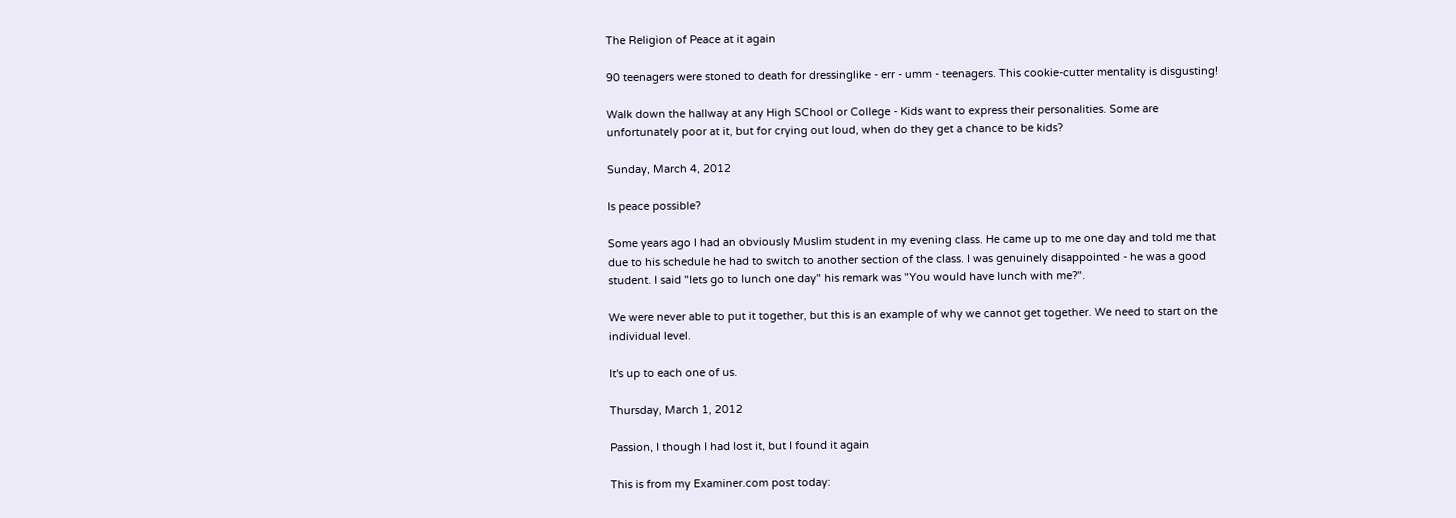The Religion of Peace at it again

90 teenagers were stoned to death for dressinglike - err - umm - teenagers. This cookie-cutter mentality is disgusting!

Walk down the hallway at any High SChool or College - Kids want to express their personalities. Some are unfortunately poor at it, but for crying out loud, when do they get a chance to be kids?

Sunday, March 4, 2012

Is peace possible?

Some years ago I had an obviously Muslim student in my evening class. He came up to me one day and told me that due to his schedule he had to switch to another section of the class. I was genuinely disappointed - he was a good student. I said "lets go to lunch one day" his remark was "You would have lunch with me?".

We were never able to put it together, but this is an example of why we cannot get together. We need to start on the individual level.

It's up to each one of us.

Thursday, March 1, 2012

Passion, I though I had lost it, but I found it again

This is from my Examiner.com post today: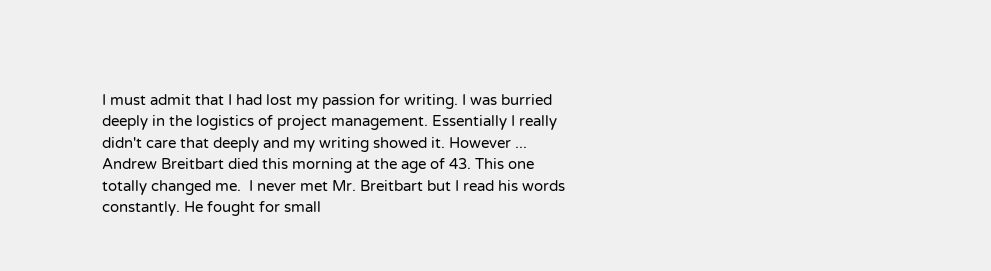I must admit that I had lost my passion for writing. I was burried deeply in the logistics of project management. Essentially I really didn't care that deeply and my writing showed it. However ...
Andrew Breitbart died this morning at the age of 43. This one totally changed me.  I never met Mr. Breitbart but I read his words constantly. He fought for small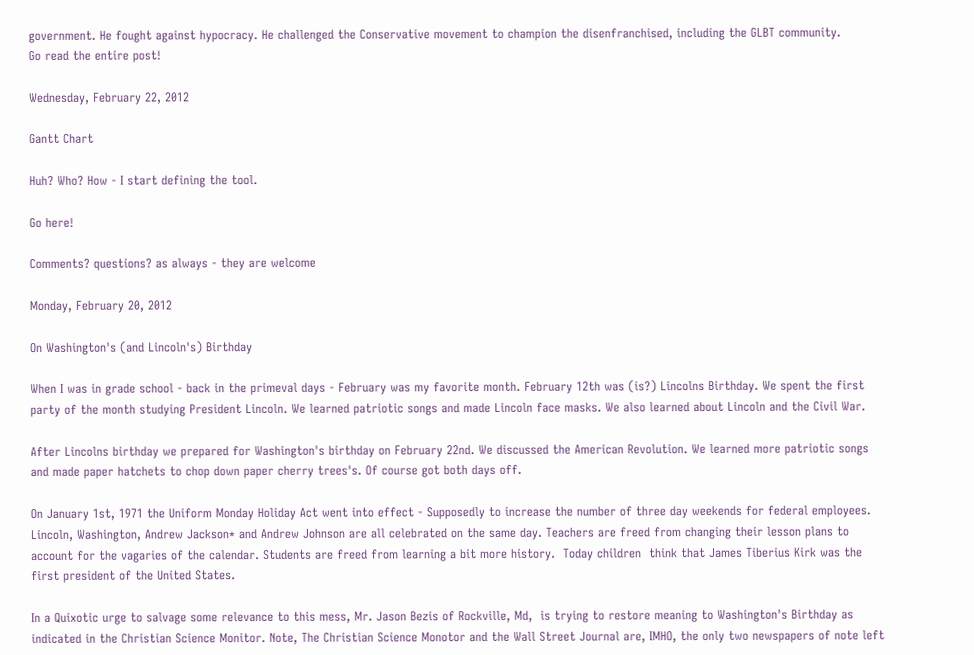government. He fought against hypocracy. He challenged the Conservative movement to champion the disenfranchised, including the GLBT community.
Go read the entire post!

Wednesday, February 22, 2012

Gantt Chart

Huh? Who? How - I start defining the tool.

Go here!

Comments? questions? as always - they are welcome

Monday, February 20, 2012

On Washington's (and Lincoln's) Birthday

When I was in grade school - back in the primeval days - February was my favorite month. February 12th was (is?) Lincolns Birthday. We spent the first party of the month studying President Lincoln. We learned patriotic songs and made Lincoln face masks. We also learned about Lincoln and the Civil War.

After Lincolns birthday we prepared for Washington's birthday on February 22nd. We discussed the American Revolution. We learned more patriotic songs and made paper hatchets to chop down paper cherry trees's. Of course got both days off.

On January 1st, 1971 the Uniform Monday Holiday Act went into effect - Supposedly to increase the number of three day weekends for federal employees. Lincoln, Washington, Andrew Jackson* and Andrew Johnson are all celebrated on the same day. Teachers are freed from changing their lesson plans to account for the vagaries of the calendar. Students are freed from learning a bit more history.  Today children  think that James Tiberius Kirk was the first president of the United States.

In a Quixotic urge to salvage some relevance to this mess, Mr. Jason Bezis of Rockville, Md,  is trying to restore meaning to Washington's Birthday as indicated in the Christian Science Monitor. Note, The Christian Science Monotor and the Wall Street Journal are, IMHO, the only two newspapers of note left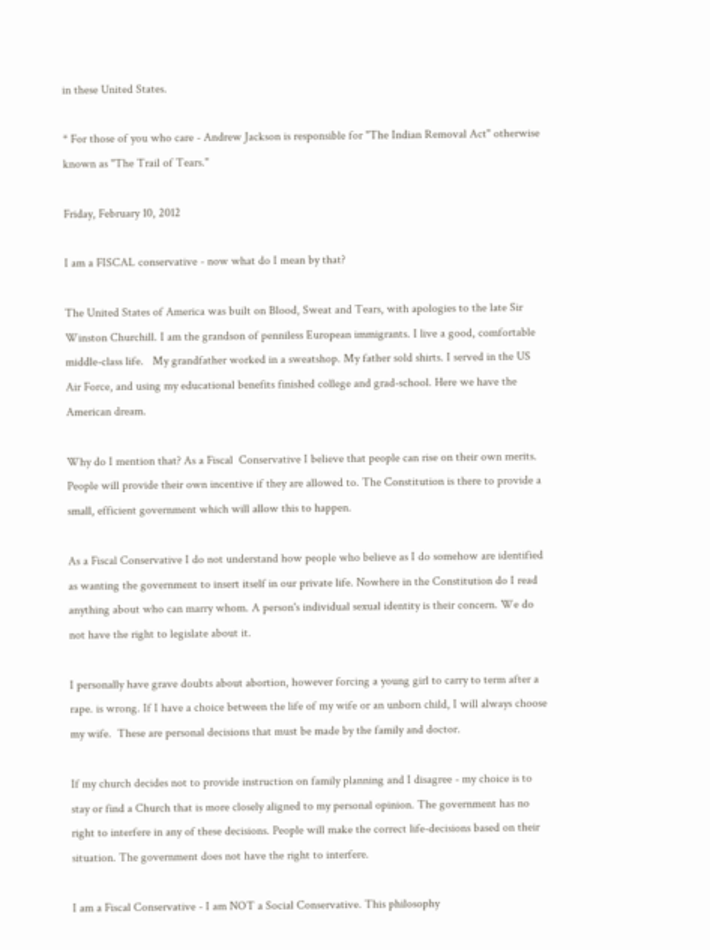in these United States.

* For those of you who care - Andrew Jackson is responsible for "The Indian Removal Act" otherwise known as "The Trail of Tears."

Friday, February 10, 2012

I am a FISCAL conservative - now what do I mean by that?

The United States of America was built on Blood, Sweat and Tears, with apologies to the late Sir Winston Churchill. I am the grandson of penniless European immigrants. I live a good, comfortable middle-class life.   My grandfather worked in a sweatshop. My father sold shirts. I served in the US Air Force, and using my educational benefits finished college and grad-school. Here we have the American dream.

Why do I mention that? As a Fiscal  Conservative I believe that people can rise on their own merits. People will provide their own incentive if they are allowed to. The Constitution is there to provide a small, efficient government which will allow this to happen.

As a Fiscal Conservative I do not understand how people who believe as I do somehow are identified as wanting the government to insert itself in our private life. Nowhere in the Constitution do I read anything about who can marry whom. A person's individual sexual identity is their concern. We do not have the right to legislate about it.

I personally have grave doubts about abortion, however forcing a young girl to carry to term after a rape. is wrong. If I have a choice between the life of my wife or an unborn child, I will always choose my wife.  These are personal decisions that must be made by the family and doctor.

If my church decides not to provide instruction on family planning and I disagree - my choice is to stay or find a Church that is more closely aligned to my personal opinion. The government has no right to interfere in any of these decisions. People will make the correct life-decisions based on their situation. The government does not have the right to interfere.

I am a Fiscal Conservative - I am NOT a Social Conservative. This philosophy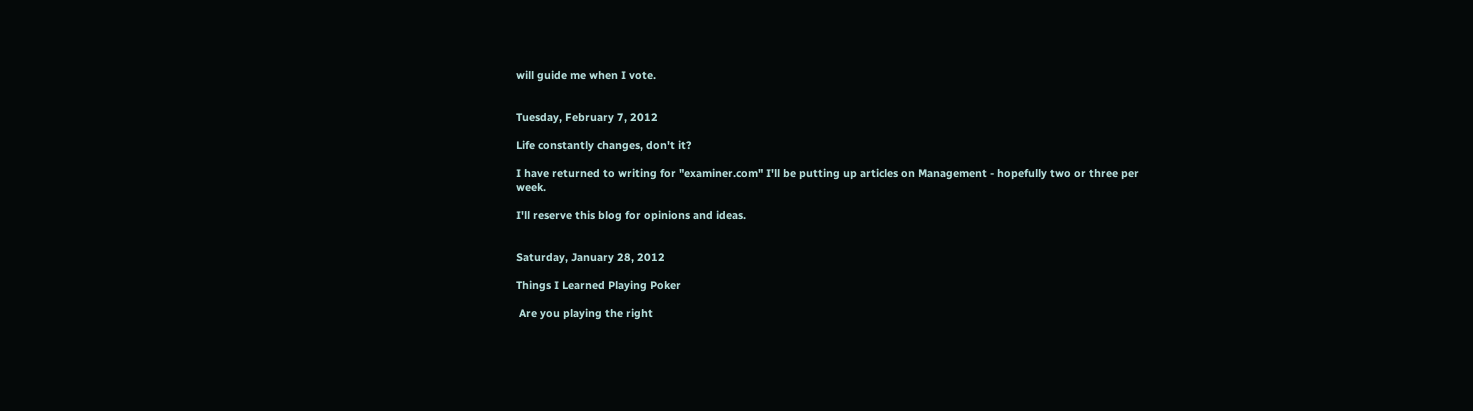will guide me when I vote.


Tuesday, February 7, 2012

Life constantly changes, don't it?

I have returned to writing for "examiner.com" I'll be putting up articles on Management - hopefully two or three per week.

I'll reserve this blog for opinions and ideas.


Saturday, January 28, 2012

Things I Learned Playing Poker

 Are you playing the right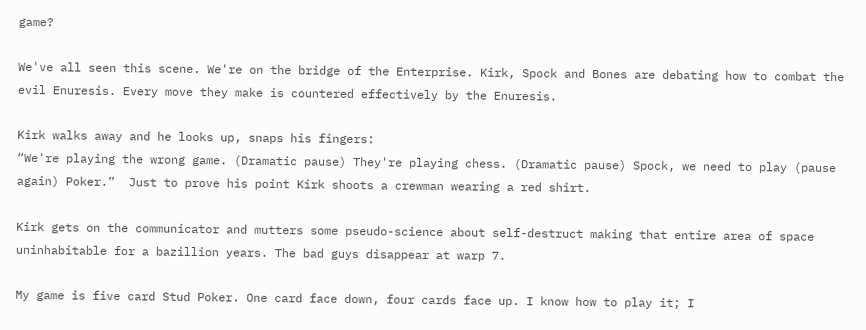game?

We've all seen this scene. We're on the bridge of the Enterprise. Kirk, Spock and Bones are debating how to combat the evil Enuresis. Every move they make is countered effectively by the Enuresis.

Kirk walks away and he looks up, snaps his fingers:
“We're playing the wrong game. (Dramatic pause) They're playing chess. (Dramatic pause) Spock, we need to play (pause again) Poker.”  Just to prove his point Kirk shoots a crewman wearing a red shirt.

Kirk gets on the communicator and mutters some pseudo-science about self-destruct making that entire area of space uninhabitable for a bazillion years. The bad guys disappear at warp 7.

My game is five card Stud Poker. One card face down, four cards face up. I know how to play it; I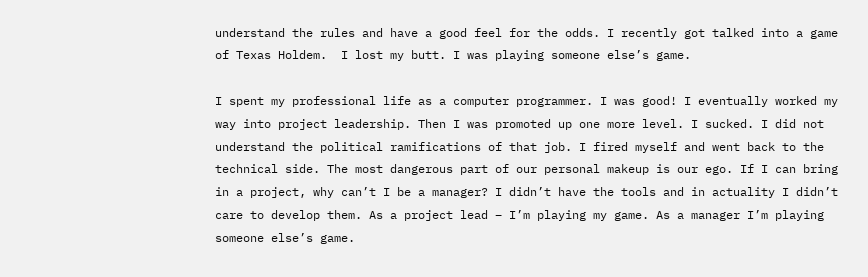understand the rules and have a good feel for the odds. I recently got talked into a game of Texas Holdem.  I lost my butt. I was playing someone else’s game.

I spent my professional life as a computer programmer. I was good! I eventually worked my way into project leadership. Then I was promoted up one more level. I sucked. I did not understand the political ramifications of that job. I fired myself and went back to the technical side. The most dangerous part of our personal makeup is our ego. If I can bring in a project, why can’t I be a manager? I didn’t have the tools and in actuality I didn’t care to develop them. As a project lead – I’m playing my game. As a manager I’m playing someone else’s game.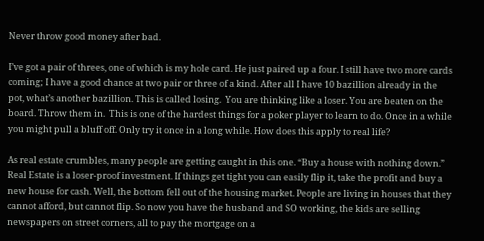Never throw good money after bad.

I’ve got a pair of threes, one of which is my hole card. He just paired up a four. I still have two more cards coming; I have a good chance at two pair or three of a kind. After all I have 10 bazillion already in the pot, what’s another bazillion. This is called losing.  You are thinking like a loser. You are beaten on the board. Throw them in.  This is one of the hardest things for a poker player to learn to do. Once in a while you might pull a bluff off. Only try it once in a long while. How does this apply to real life?

As real estate crumbles, many people are getting caught in this one. “Buy a house with nothing down.”  Real Estate is a loser-proof investment. If things get tight you can easily flip it, take the profit and buy a new house for cash. Well, the bottom fell out of the housing market. People are living in houses that they cannot afford, but cannot flip. So now you have the husband and SO working, the kids are selling newspapers on street corners, all to pay the mortgage on a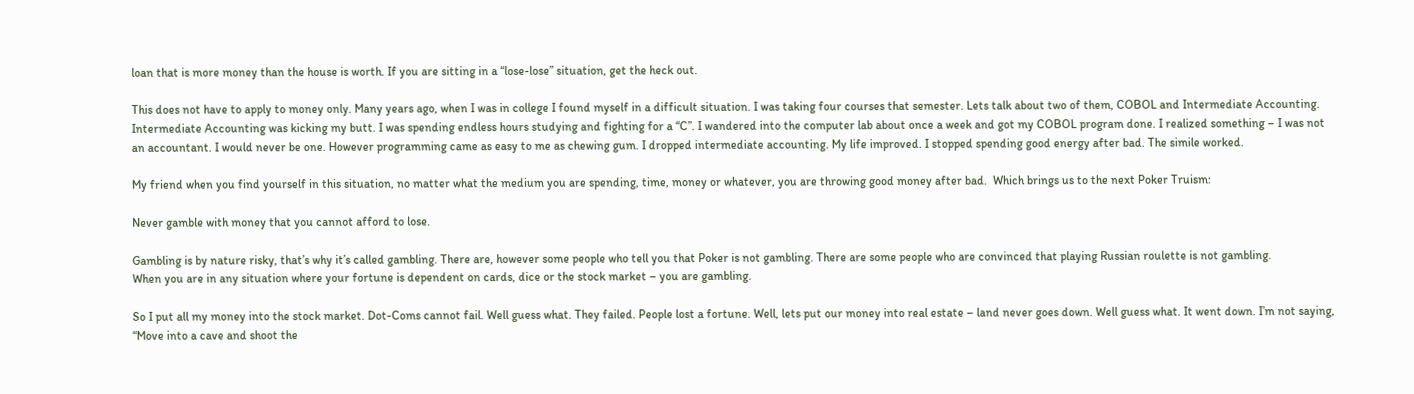loan that is more money than the house is worth. If you are sitting in a “lose-lose” situation, get the heck out.

This does not have to apply to money only. Many years ago, when I was in college I found myself in a difficult situation. I was taking four courses that semester. Lets talk about two of them, COBOL and Intermediate Accounting. Intermediate Accounting was kicking my butt. I was spending endless hours studying and fighting for a “C”. I wandered into the computer lab about once a week and got my COBOL program done. I realized something – I was not an accountant. I would never be one. However programming came as easy to me as chewing gum. I dropped intermediate accounting. My life improved. I stopped spending good energy after bad. The simile worked.

My friend when you find yourself in this situation, no matter what the medium you are spending, time, money or whatever, you are throwing good money after bad.  Which brings us to the next Poker Truism:

Never gamble with money that you cannot afford to lose.

Gambling is by nature risky, that’s why it’s called gambling. There are, however some people who tell you that Poker is not gambling. There are some people who are convinced that playing Russian roulette is not gambling.
When you are in any situation where your fortune is dependent on cards, dice or the stock market – you are gambling.

So I put all my money into the stock market. Dot-Coms cannot fail. Well guess what. They failed. People lost a fortune. Well, lets put our money into real estate – land never goes down. Well guess what. It went down. I’m not saying, “Move into a cave and shoot the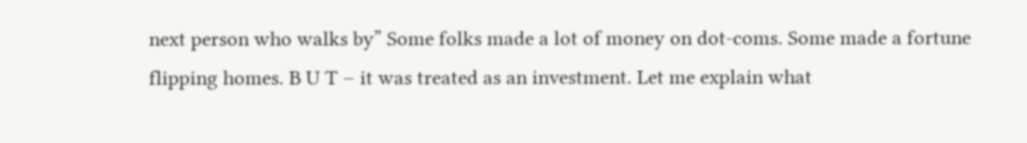next person who walks by” Some folks made a lot of money on dot-coms. Some made a fortune flipping homes. B U T – it was treated as an investment. Let me explain what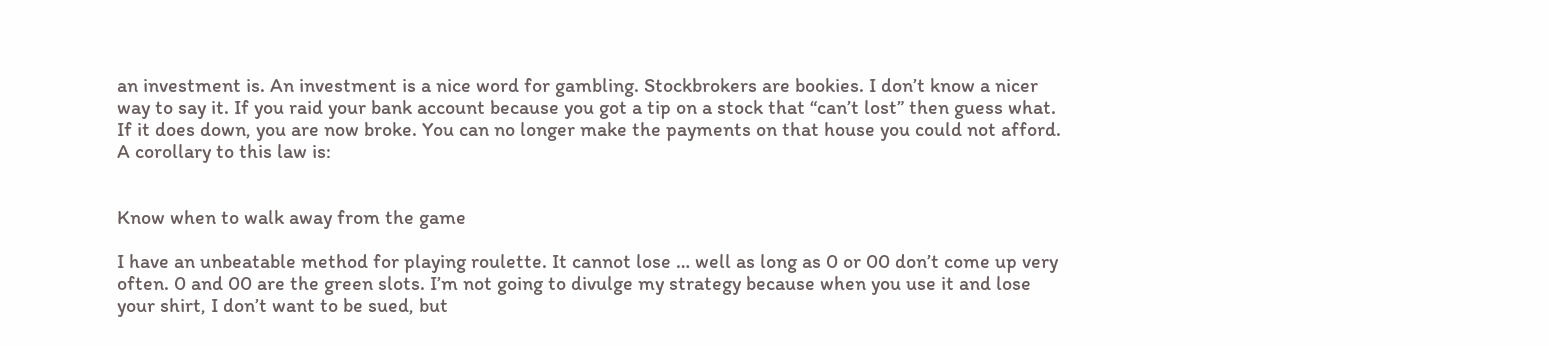an investment is. An investment is a nice word for gambling. Stockbrokers are bookies. I don’t know a nicer way to say it. If you raid your bank account because you got a tip on a stock that “can’t lost” then guess what. If it does down, you are now broke. You can no longer make the payments on that house you could not afford. A corollary to this law is:


Know when to walk away from the game

I have an unbeatable method for playing roulette. It cannot lose … well as long as 0 or 00 don’t come up very often. 0 and 00 are the green slots. I’m not going to divulge my strategy because when you use it and lose your shirt, I don’t want to be sued, but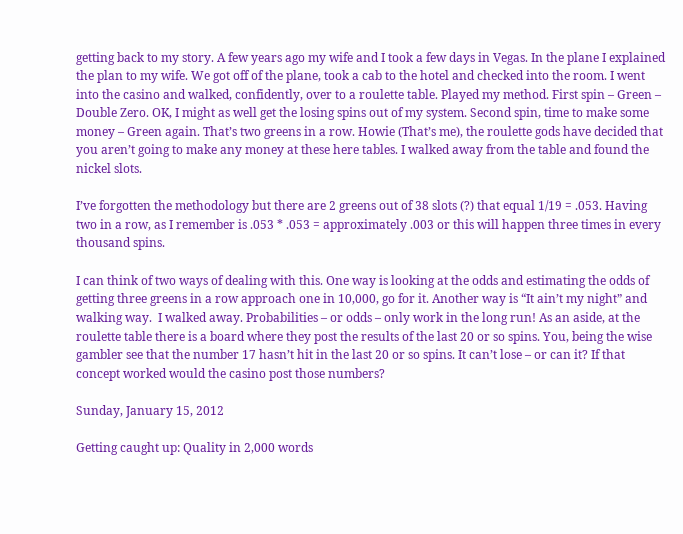getting back to my story. A few years ago my wife and I took a few days in Vegas. In the plane I explained the plan to my wife. We got off of the plane, took a cab to the hotel and checked into the room. I went into the casino and walked, confidently, over to a roulette table. Played my method. First spin – Green – Double Zero. OK, I might as well get the losing spins out of my system. Second spin, time to make some money – Green again. That’s two greens in a row. Howie (That’s me), the roulette gods have decided that you aren’t going to make any money at these here tables. I walked away from the table and found the nickel slots.

I’ve forgotten the methodology but there are 2 greens out of 38 slots (?) that equal 1/19 = .053. Having two in a row, as I remember is .053 * .053 = approximately .003 or this will happen three times in every thousand spins.

I can think of two ways of dealing with this. One way is looking at the odds and estimating the odds of getting three greens in a row approach one in 10,000, go for it. Another way is “It ain’t my night” and walking way.  I walked away. Probabilities – or odds – only work in the long run! As an aside, at the roulette table there is a board where they post the results of the last 20 or so spins. You, being the wise gambler see that the number 17 hasn’t hit in the last 20 or so spins. It can’t lose – or can it? If that concept worked would the casino post those numbers?

Sunday, January 15, 2012

Getting caught up: Quality in 2,000 words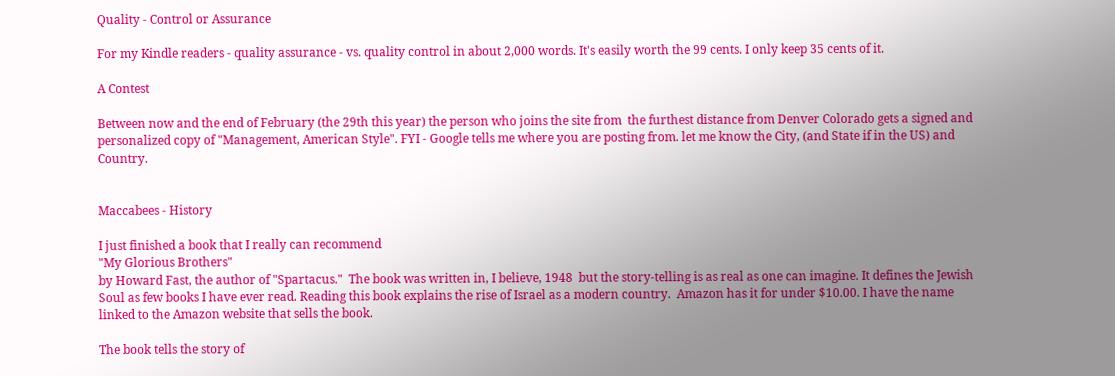Quality - Control or Assurance

For my Kindle readers - quality assurance - vs. quality control in about 2,000 words. It's easily worth the 99 cents. I only keep 35 cents of it.

A Contest

Between now and the end of February (the 29th this year) the person who joins the site from  the furthest distance from Denver Colorado gets a signed and personalized copy of "Management, American Style". FYI - Google tells me where you are posting from. let me know the City, (and State if in the US) and Country.


Maccabees - History

I just finished a book that I really can recommend
"My Glorious Brothers"
by Howard Fast, the author of "Spartacus."  The book was written in, I believe, 1948  but the story-telling is as real as one can imagine. It defines the Jewish Soul as few books I have ever read. Reading this book explains the rise of Israel as a modern country.  Amazon has it for under $10.00. I have the name linked to the Amazon website that sells the book.

The book tells the story of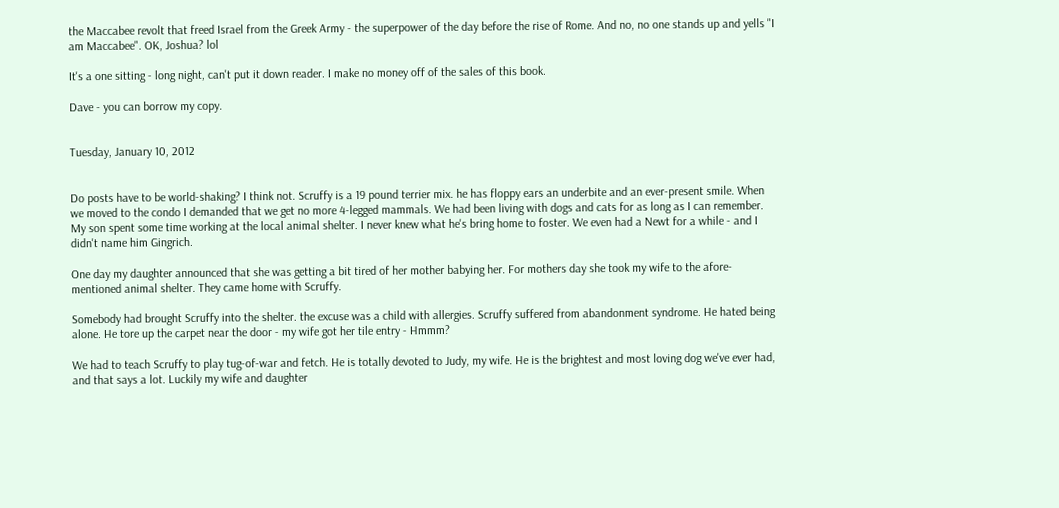the Maccabee revolt that freed Israel from the Greek Army - the superpower of the day before the rise of Rome. And no, no one stands up and yells "I am Maccabee". OK, Joshua? lol

It's a one sitting - long night, can't put it down reader. I make no money off of the sales of this book.

Dave - you can borrow my copy.


Tuesday, January 10, 2012


Do posts have to be world-shaking? I think not. Scruffy is a 19 pound terrier mix. he has floppy ears an underbite and an ever-present smile. When we moved to the condo I demanded that we get no more 4-legged mammals. We had been living with dogs and cats for as long as I can remember. My son spent some time working at the local animal shelter. I never knew what he's bring home to foster. We even had a Newt for a while - and I didn't name him Gingrich.

One day my daughter announced that she was getting a bit tired of her mother babying her. For mothers day she took my wife to the afore-mentioned animal shelter. They came home with Scruffy.

Somebody had brought Scruffy into the shelter. the excuse was a child with allergies. Scruffy suffered from abandonment syndrome. He hated being alone. He tore up the carpet near the door - my wife got her tile entry - Hmmm?

We had to teach Scruffy to play tug-of-war and fetch. He is totally devoted to Judy, my wife. He is the brightest and most loving dog we've ever had, and that says a lot. Luckily my wife and daughter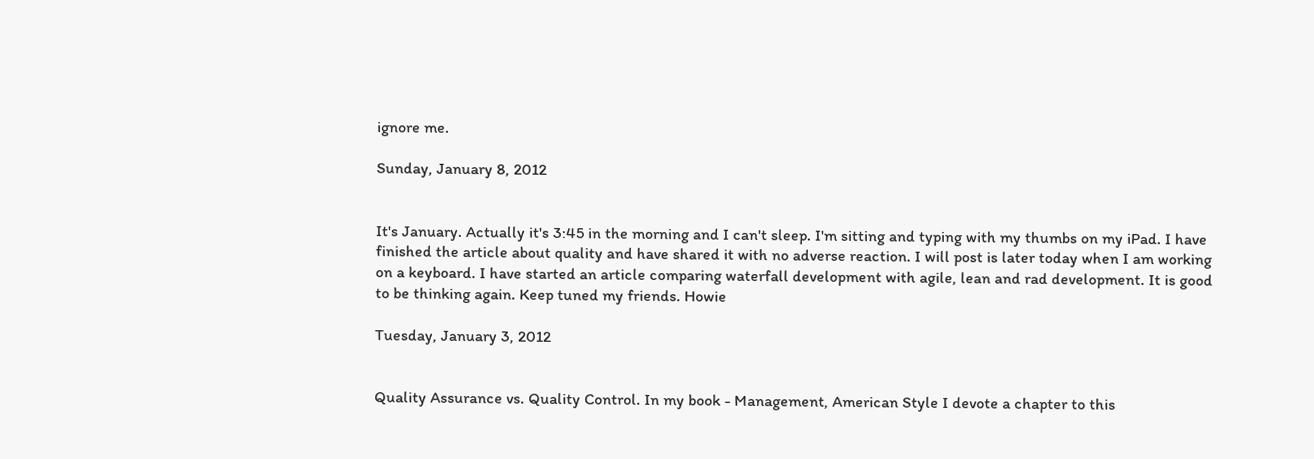ignore me.

Sunday, January 8, 2012


It's January. Actually it's 3:45 in the morning and I can't sleep. I'm sitting and typing with my thumbs on my iPad. I have finished the article about quality and have shared it with no adverse reaction. I will post is later today when I am working on a keyboard. I have started an article comparing waterfall development with agile, lean and rad development. It is good to be thinking again. Keep tuned my friends. Howie

Tuesday, January 3, 2012


Quality Assurance vs. Quality Control. In my book - Management, American Style I devote a chapter to this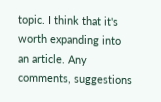topic. I think that it's worth expanding into an article. Any comments, suggestions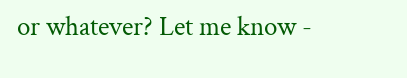or whatever? Let me know -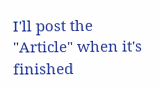I'll post the "Article" when it's finished